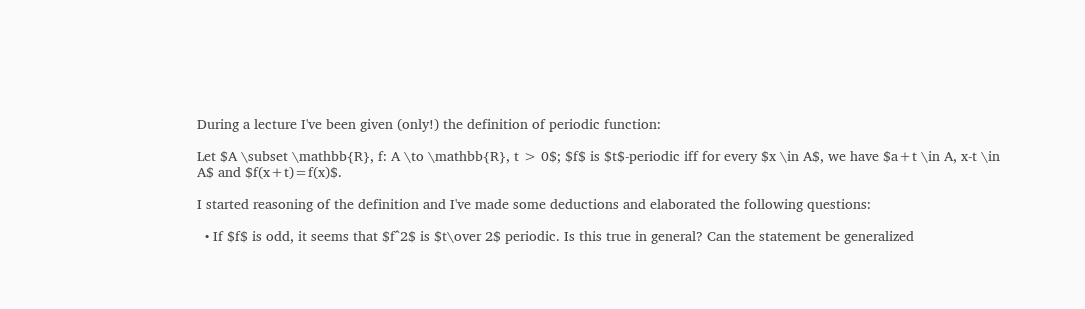During a lecture I've been given (only!) the definition of periodic function:

Let $A \subset \mathbb{R}, f: A \to \mathbb{R}, t > 0$; $f$ is $t$-periodic iff for every $x \in A$, we have $a+t \in A, x-t \in A$ and $f(x+t)=f(x)$.

I started reasoning of the definition and I've made some deductions and elaborated the following questions:

  • If $f$ is odd, it seems that $f^2$ is $t\over 2$ periodic. Is this true in general? Can the statement be generalized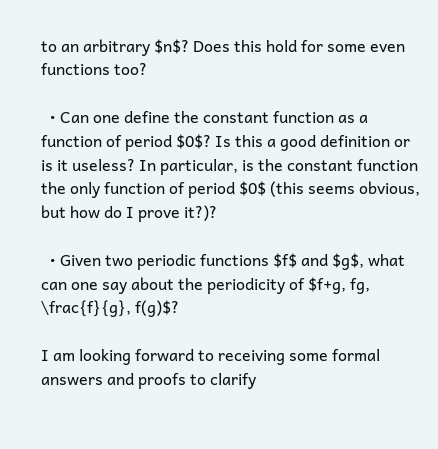to an arbitrary $n$? Does this hold for some even functions too?

  • Can one define the constant function as a function of period $0$? Is this a good definition or is it useless? In particular, is the constant function the only function of period $0$ (this seems obvious, but how do I prove it?)?

  • Given two periodic functions $f$ and $g$, what can one say about the periodicity of $f+g, fg, \frac{f}{g}, f(g)$?

I am looking forward to receiving some formal answers and proofs to clarify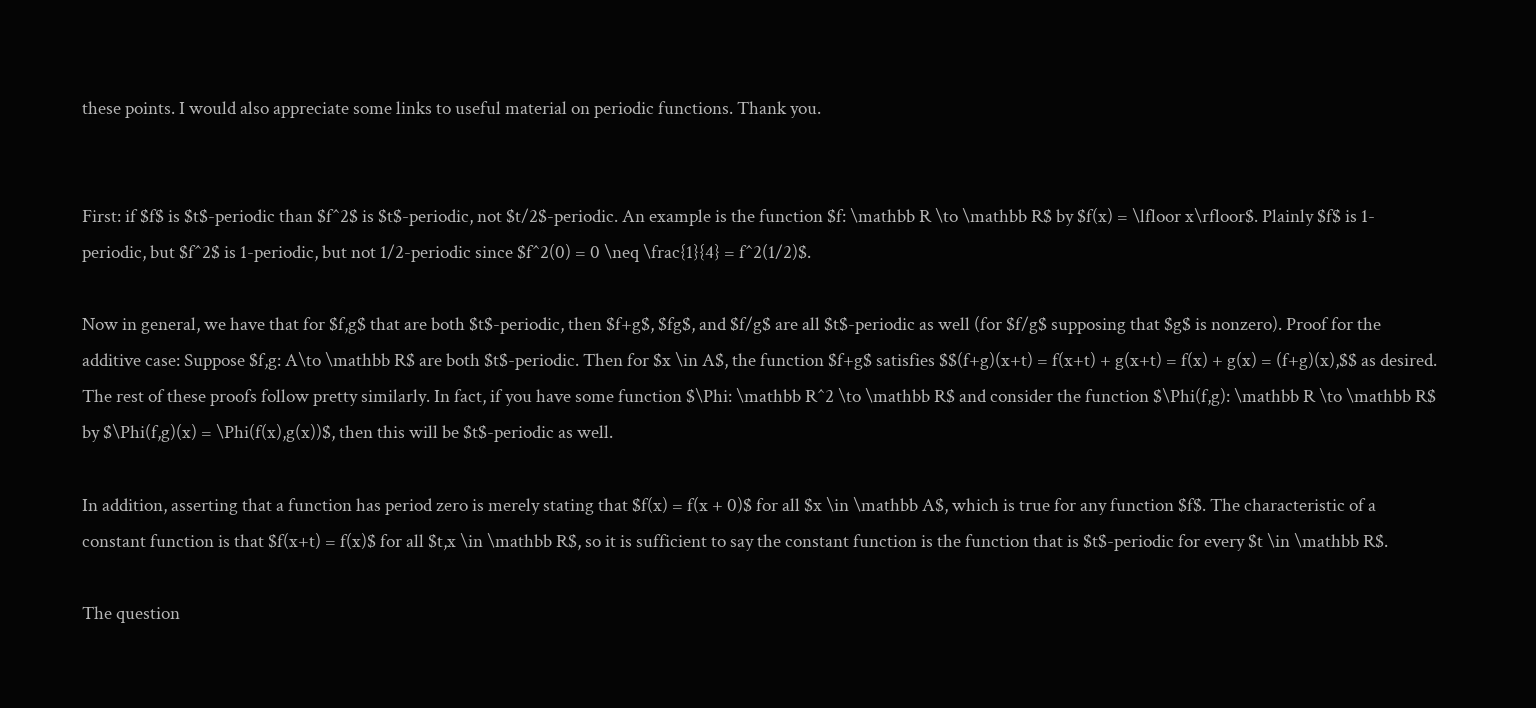these points. I would also appreciate some links to useful material on periodic functions. Thank you.


First: if $f$ is $t$-periodic than $f^2$ is $t$-periodic, not $t/2$-periodic. An example is the function $f: \mathbb R \to \mathbb R$ by $f(x) = \lfloor x\rfloor$. Plainly $f$ is 1-periodic, but $f^2$ is 1-periodic, but not 1/2-periodic since $f^2(0) = 0 \neq \frac{1}{4} = f^2(1/2)$.

Now in general, we have that for $f,g$ that are both $t$-periodic, then $f+g$, $fg$, and $f/g$ are all $t$-periodic as well (for $f/g$ supposing that $g$ is nonzero). Proof for the additive case: Suppose $f,g: A\to \mathbb R$ are both $t$-periodic. Then for $x \in A$, the function $f+g$ satisfies $$(f+g)(x+t) = f(x+t) + g(x+t) = f(x) + g(x) = (f+g)(x),$$ as desired. The rest of these proofs follow pretty similarly. In fact, if you have some function $\Phi: \mathbb R^2 \to \mathbb R$ and consider the function $\Phi(f,g): \mathbb R \to \mathbb R$ by $\Phi(f,g)(x) = \Phi(f(x),g(x))$, then this will be $t$-periodic as well.

In addition, asserting that a function has period zero is merely stating that $f(x) = f(x + 0)$ for all $x \in \mathbb A$, which is true for any function $f$. The characteristic of a constant function is that $f(x+t) = f(x)$ for all $t,x \in \mathbb R$, so it is sufficient to say the constant function is the function that is $t$-periodic for every $t \in \mathbb R$.

The question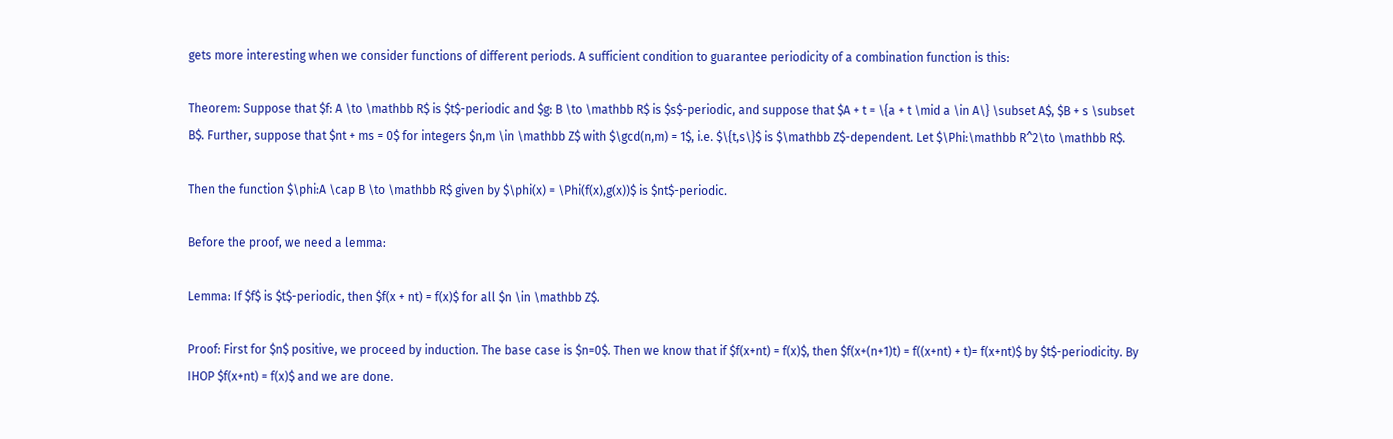gets more interesting when we consider functions of different periods. A sufficient condition to guarantee periodicity of a combination function is this:

Theorem: Suppose that $f: A \to \mathbb R$ is $t$-periodic and $g: B \to \mathbb R$ is $s$-periodic, and suppose that $A + t = \{a + t \mid a \in A\} \subset A$, $B + s \subset B$. Further, suppose that $nt + ms = 0$ for integers $n,m \in \mathbb Z$ with $\gcd(n,m) = 1$, i.e. $\{t,s\}$ is $\mathbb Z$-dependent. Let $\Phi:\mathbb R^2\to \mathbb R$.

Then the function $\phi:A \cap B \to \mathbb R$ given by $\phi(x) = \Phi(f(x),g(x))$ is $nt$-periodic.

Before the proof, we need a lemma:

Lemma: If $f$ is $t$-periodic, then $f(x + nt) = f(x)$ for all $n \in \mathbb Z$.

Proof: First for $n$ positive, we proceed by induction. The base case is $n=0$. Then we know that if $f(x+nt) = f(x)$, then $f(x+(n+1)t) = f((x+nt) + t)= f(x+nt)$ by $t$-periodicity. By IHOP $f(x+nt) = f(x)$ and we are done.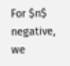For $n$ negative, we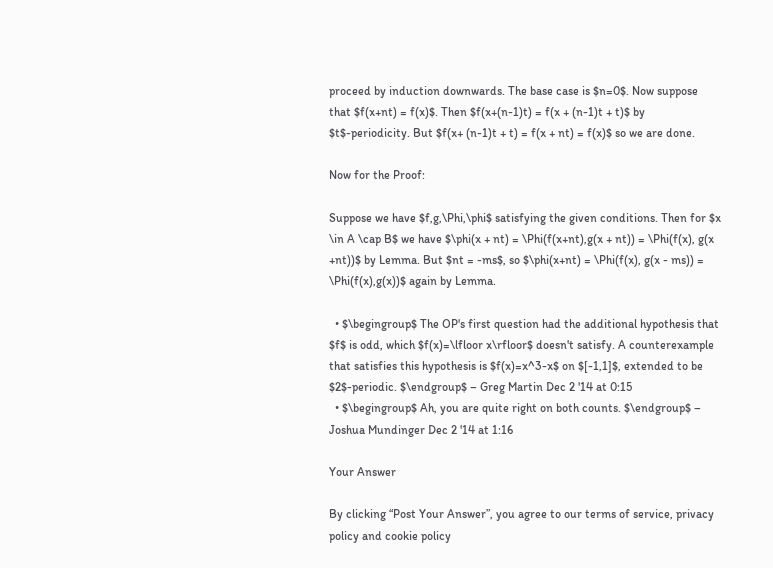proceed by induction downwards. The base case is $n=0$. Now suppose that $f(x+nt) = f(x)$. Then $f(x+(n-1)t) = f(x + (n-1)t + t)$ by $t$-periodicity. But $f(x+ (n-1)t + t) = f(x + nt) = f(x)$ so we are done.

Now for the Proof:

Suppose we have $f,g,\Phi,\phi$ satisfying the given conditions. Then for $x \in A \cap B$ we have $\phi(x + nt) = \Phi(f(x+nt),g(x + nt)) = \Phi(f(x), g(x +nt))$ by Lemma. But $nt = -ms$, so $\phi(x+nt) = \Phi(f(x), g(x - ms)) = \Phi(f(x),g(x))$ again by Lemma.

  • $\begingroup$ The OP's first question had the additional hypothesis that $f$ is odd, which $f(x)=\lfloor x\rfloor$ doesn't satisfy. A counterexample that satisfies this hypothesis is $f(x)=x^3-x$ on $[-1,1]$, extended to be $2$-periodic. $\endgroup$ – Greg Martin Dec 2 '14 at 0:15
  • $\begingroup$ Ah, you are quite right on both counts. $\endgroup$ – Joshua Mundinger Dec 2 '14 at 1:16

Your Answer

By clicking “Post Your Answer”, you agree to our terms of service, privacy policy and cookie policy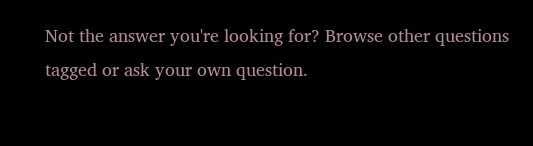Not the answer you're looking for? Browse other questions tagged or ask your own question.